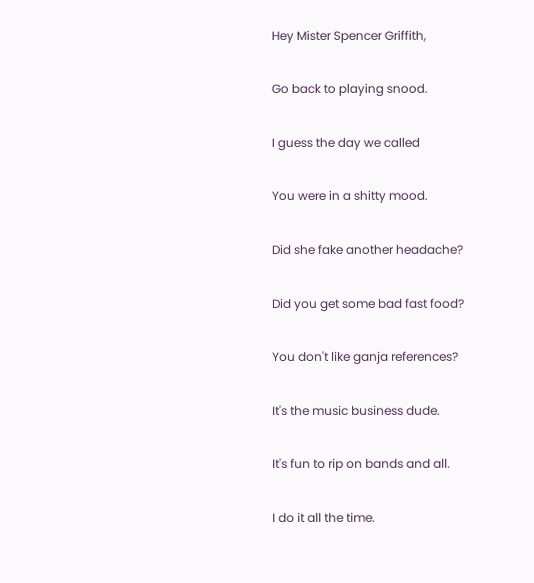Hey Mister Spencer Griffith,

Go back to playing snood.

I guess the day we called

You were in a shitty mood.

Did she fake another headache?

Did you get some bad fast food?

You don't like ganja references?

It's the music business dude.

It's fun to rip on bands and all.

I do it all the time.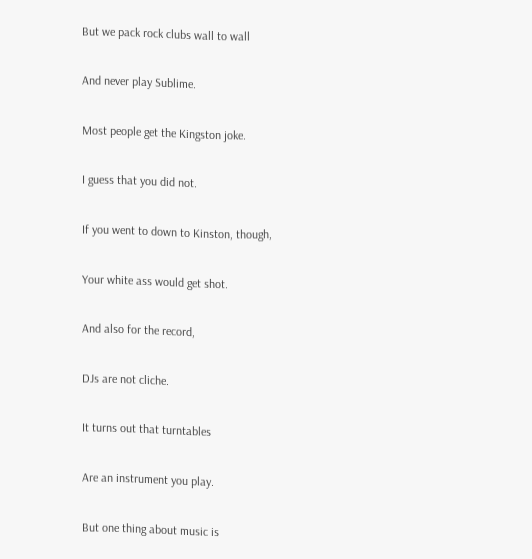But we pack rock clubs wall to wall

And never play Sublime.

Most people get the Kingston joke.

I guess that you did not.

If you went to down to Kinston, though,

Your white ass would get shot.

And also for the record,

DJs are not cliche.

It turns out that turntables

Are an instrument you play.

But one thing about music is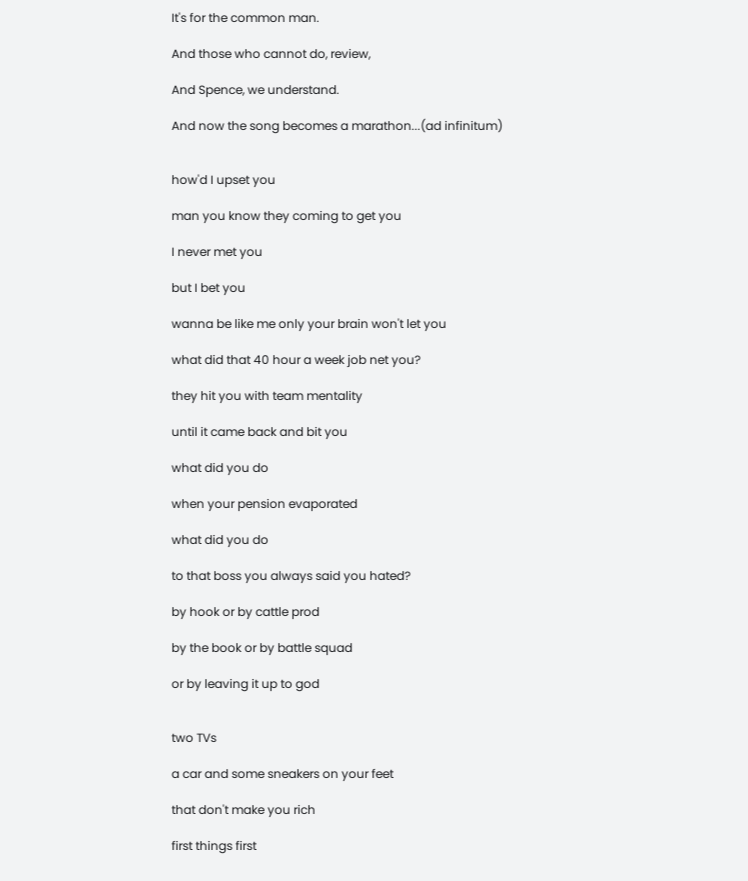It's for the common man.

And those who cannot do, review,

And Spence, we understand.

And now the song becomes a marathon...(ad infinitum)


how'd I upset you

man you know they coming to get you

I never met you

but I bet you

wanna be like me only your brain won't let you

what did that 40 hour a week job net you?

they hit you with team mentality

until it came back and bit you

what did you do

when your pension evaporated

what did you do

to that boss you always said you hated?

by hook or by cattle prod

by the book or by battle squad

or by leaving it up to god


two TVs

a car and some sneakers on your feet

that don't make you rich

first things first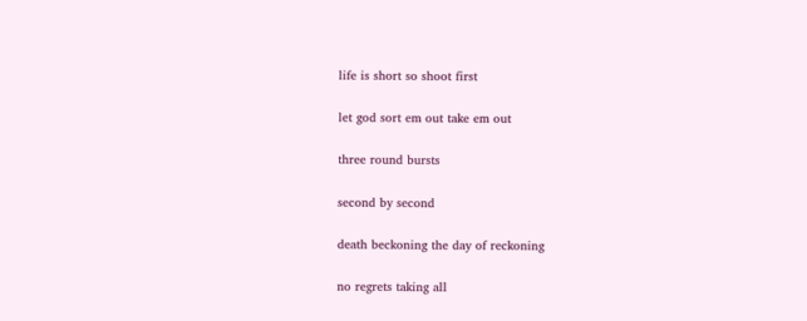life is short so shoot first

let god sort em out take em out

three round bursts

second by second

death beckoning the day of reckoning

no regrets taking all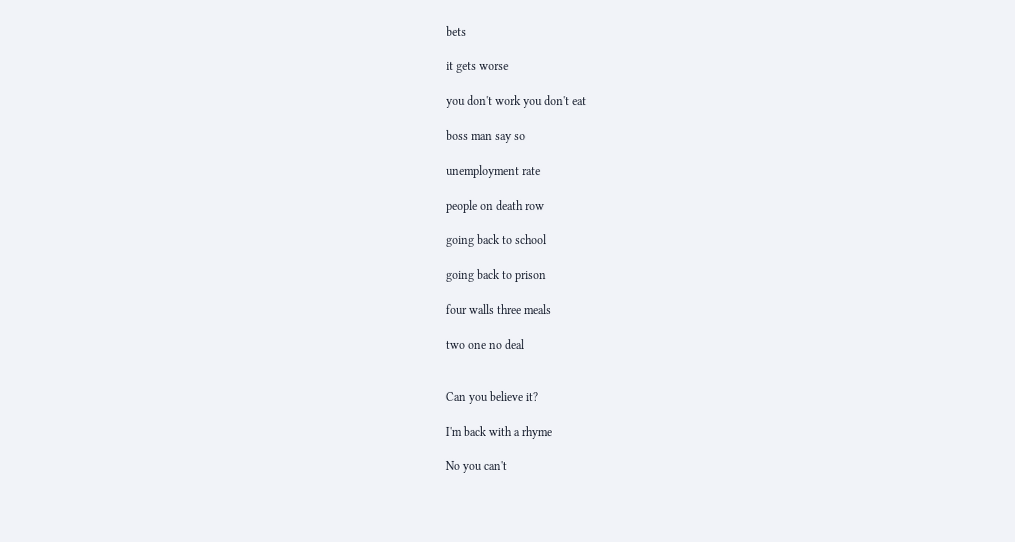bets

it gets worse

you don't work you don't eat

boss man say so

unemployment rate

people on death row

going back to school

going back to prison

four walls three meals

two one no deal


Can you believe it?

I'm back with a rhyme

No you can't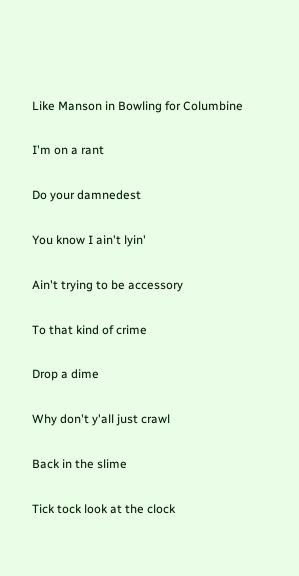Like Manson in Bowling for Columbine

I'm on a rant

Do your damnedest

You know I ain't lyin'

Ain't trying to be accessory

To that kind of crime

Drop a dime

Why don't y'all just crawl

Back in the slime

Tick tock look at the clock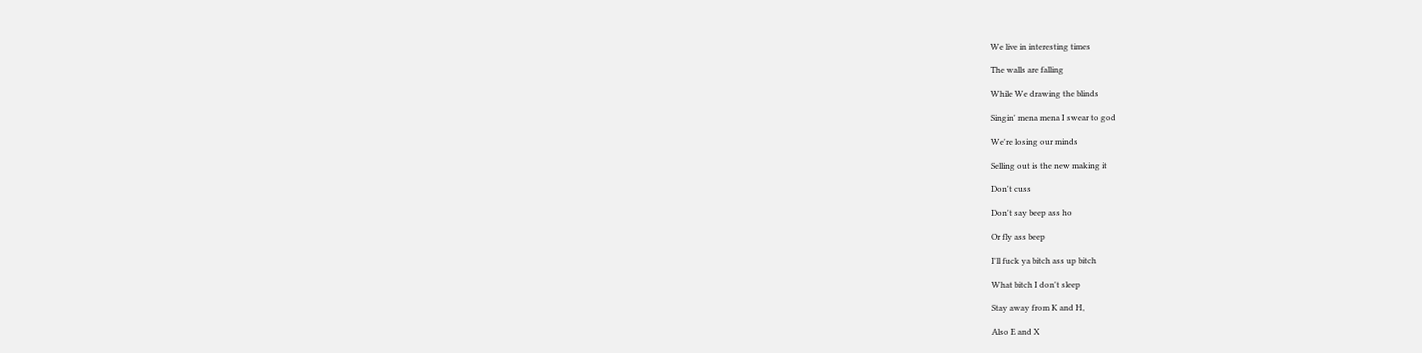We live in interesting times

The walls are falling

While We drawing the blinds

Singin' mena mena I swear to god

We're losing our minds

Selling out is the new making it

Don't cuss

Don't say beep ass ho

Or fly ass beep

I'll fuck ya bitch ass up bitch

What bitch I don't sleep

Stay away from K and H,

Also E and X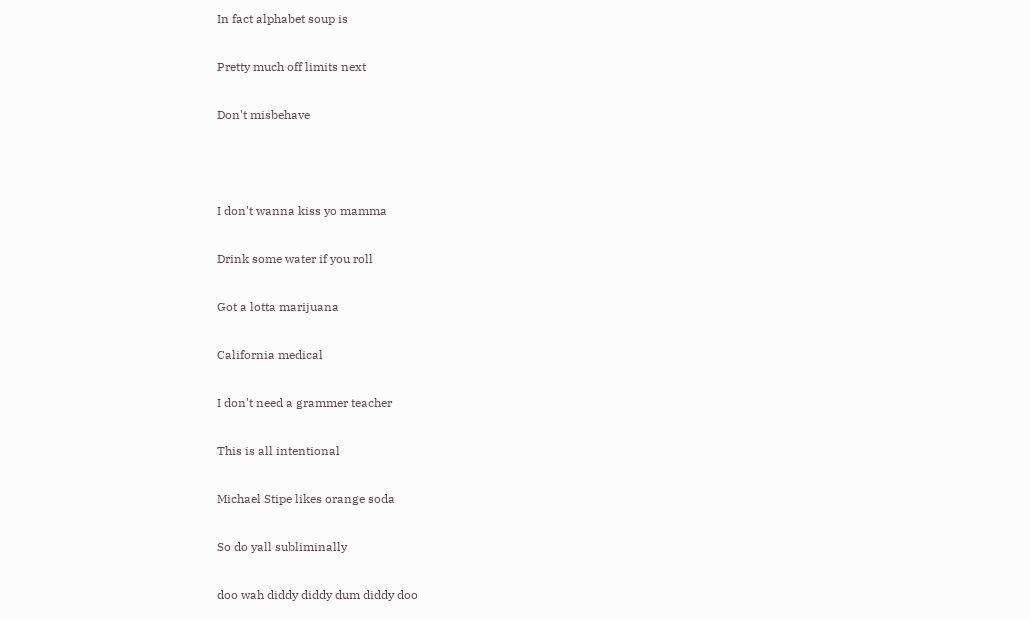In fact alphabet soup is

Pretty much off limits next

Don't misbehave



I don't wanna kiss yo mamma

Drink some water if you roll

Got a lotta marijuana

California medical

I don't need a grammer teacher

This is all intentional

Michael Stipe likes orange soda

So do yall subliminally

doo wah diddy diddy dum diddy doo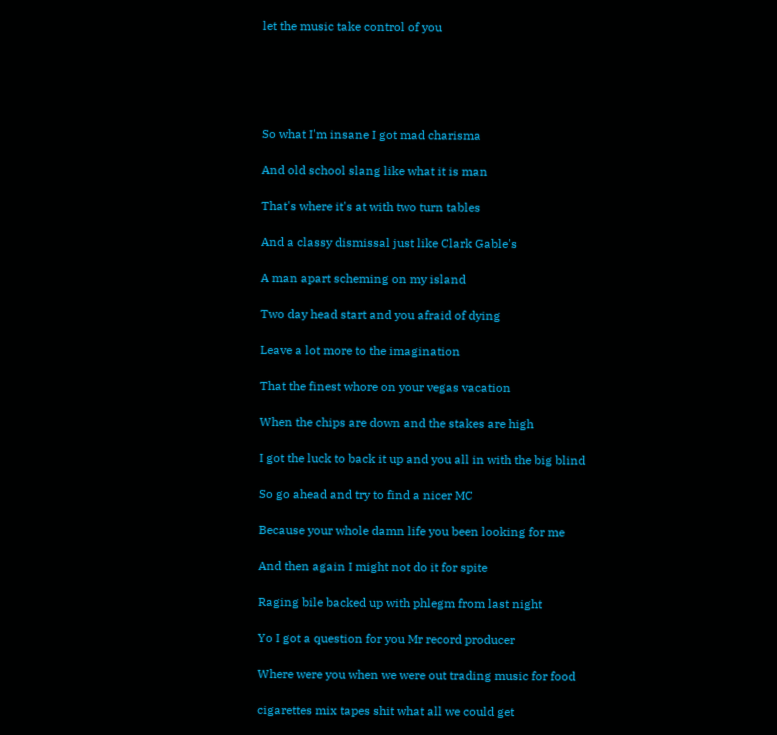let the music take control of you





So what I'm insane I got mad charisma

And old school slang like what it is man

That's where it's at with two turn tables

And a classy dismissal just like Clark Gable's

A man apart scheming on my island

Two day head start and you afraid of dying

Leave a lot more to the imagination

That the finest whore on your vegas vacation

When the chips are down and the stakes are high

I got the luck to back it up and you all in with the big blind

So go ahead and try to find a nicer MC

Because your whole damn life you been looking for me

And then again I might not do it for spite

Raging bile backed up with phlegm from last night

Yo I got a question for you Mr record producer

Where were you when we were out trading music for food

cigarettes mix tapes shit what all we could get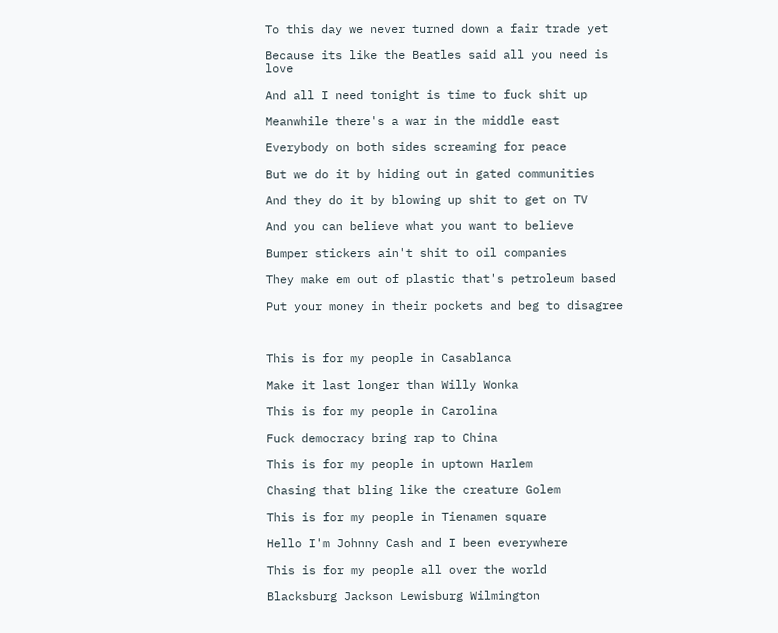To this day we never turned down a fair trade yet

Because its like the Beatles said all you need is love

And all I need tonight is time to fuck shit up

Meanwhile there's a war in the middle east

Everybody on both sides screaming for peace

But we do it by hiding out in gated communities

And they do it by blowing up shit to get on TV

And you can believe what you want to believe

Bumper stickers ain't shit to oil companies

They make em out of plastic that's petroleum based

Put your money in their pockets and beg to disagree



This is for my people in Casablanca

Make it last longer than Willy Wonka

This is for my people in Carolina

Fuck democracy bring rap to China

This is for my people in uptown Harlem

Chasing that bling like the creature Golem

This is for my people in Tienamen square

Hello I'm Johnny Cash and I been everywhere

This is for my people all over the world

Blacksburg Jackson Lewisburg Wilmington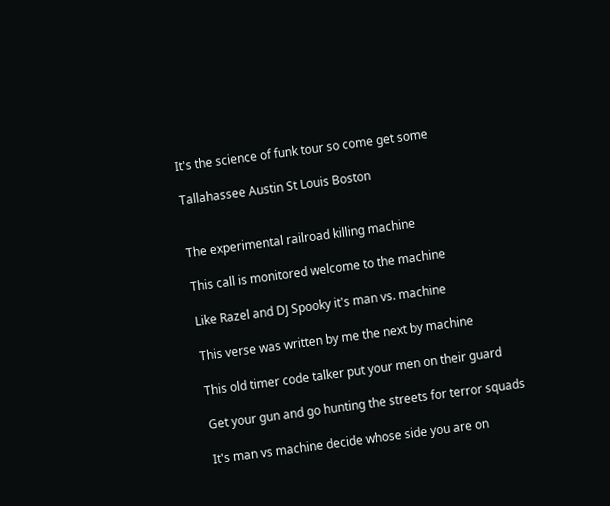It's the science of funk tour so come get some

Tallahassee Austin St Louis Boston


The experimental railroad killing machine

This call is monitored welcome to the machine

Like Razel and DJ Spooky it's man vs. machine

This verse was written by me the next by machine

This old timer code talker put your men on their guard

Get your gun and go hunting the streets for terror squads

It's man vs machine decide whose side you are on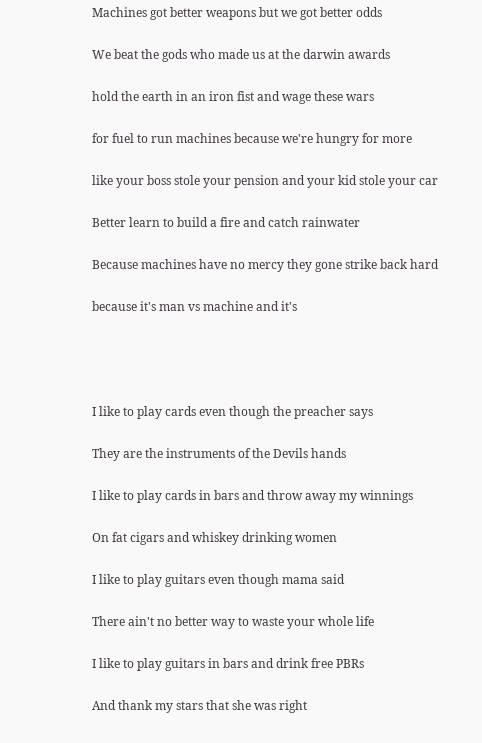Machines got better weapons but we got better odds

We beat the gods who made us at the darwin awards

hold the earth in an iron fist and wage these wars

for fuel to run machines because we're hungry for more

like your boss stole your pension and your kid stole your car

Better learn to build a fire and catch rainwater

Because machines have no mercy they gone strike back hard

because it's man vs machine and it's




I like to play cards even though the preacher says

They are the instruments of the Devils hands

I like to play cards in bars and throw away my winnings

On fat cigars and whiskey drinking women

I like to play guitars even though mama said

There ain't no better way to waste your whole life

I like to play guitars in bars and drink free PBRs

And thank my stars that she was right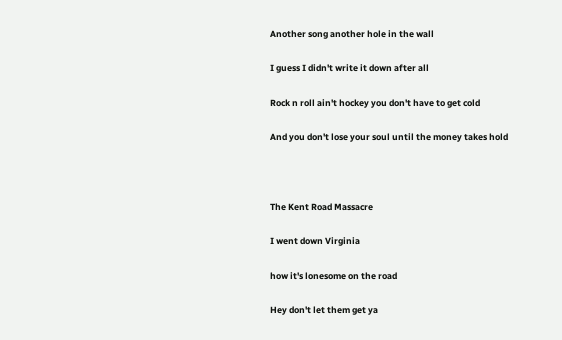Another song another hole in the wall

I guess I didn't write it down after all

Rock n roll ain't hockey you don't have to get cold

And you don't lose your soul until the money takes hold



The Kent Road Massacre

I went down Virginia

how it's lonesome on the road

Hey don't let them get ya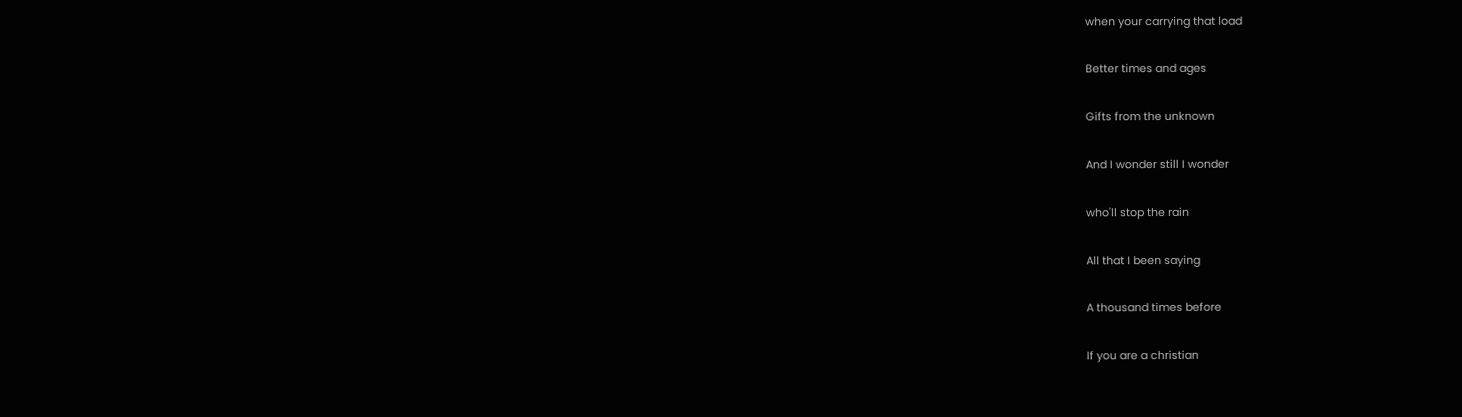when your carrying that load

Better times and ages

Gifts from the unknown

And I wonder still I wonder

who'll stop the rain

All that I been saying

A thousand times before

If you are a christian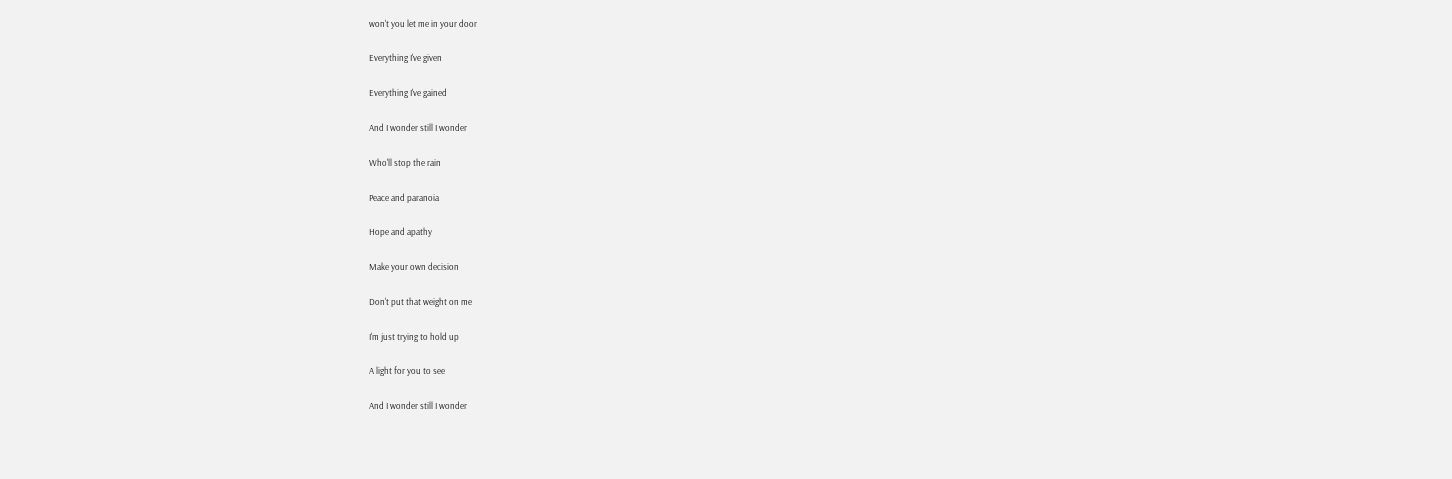won't you let me in your door

Everything I've given

Everything I've gained

And I wonder still I wonder

Who'll stop the rain

Peace and paranoia

Hope and apathy

Make your own decision

Don't put that weight on me

I'm just trying to hold up

A light for you to see

And I wonder still I wonder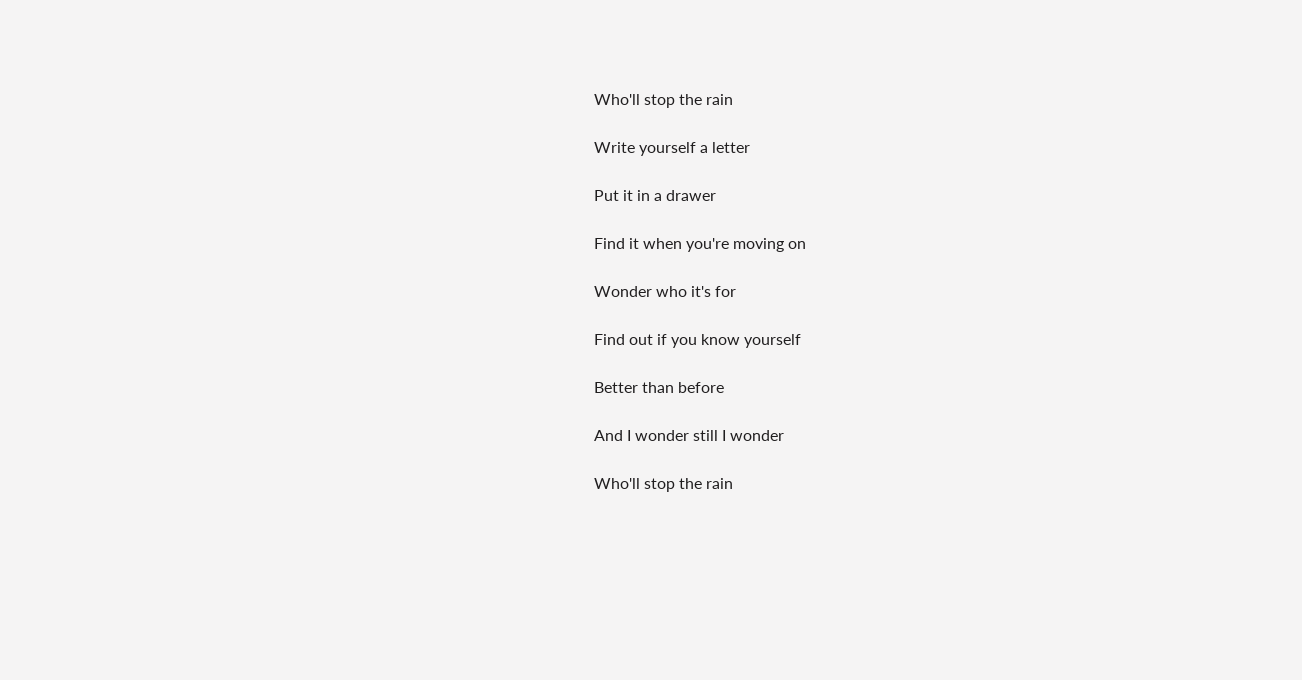Who'll stop the rain

Write yourself a letter

Put it in a drawer

Find it when you're moving on

Wonder who it's for

Find out if you know yourself

Better than before

And I wonder still I wonder

Who'll stop the rain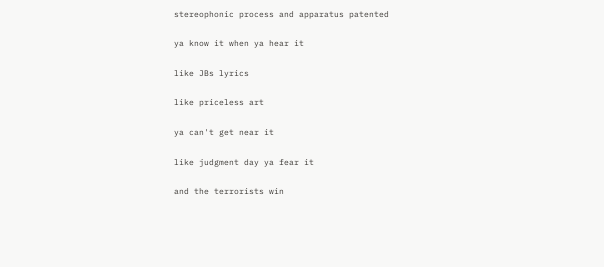stereophonic process and apparatus patented

ya know it when ya hear it

like JBs lyrics

like priceless art

ya can't get near it

like judgment day ya fear it

and the terrorists win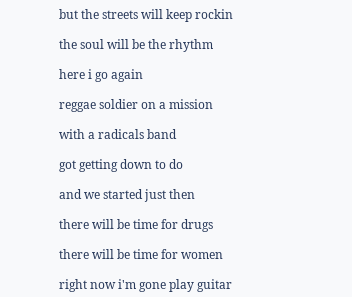but the streets will keep rockin

the soul will be the rhythm

here i go again

reggae soldier on a mission

with a radicals band

got getting down to do

and we started just then

there will be time for drugs

there will be time for women

right now i'm gone play guitar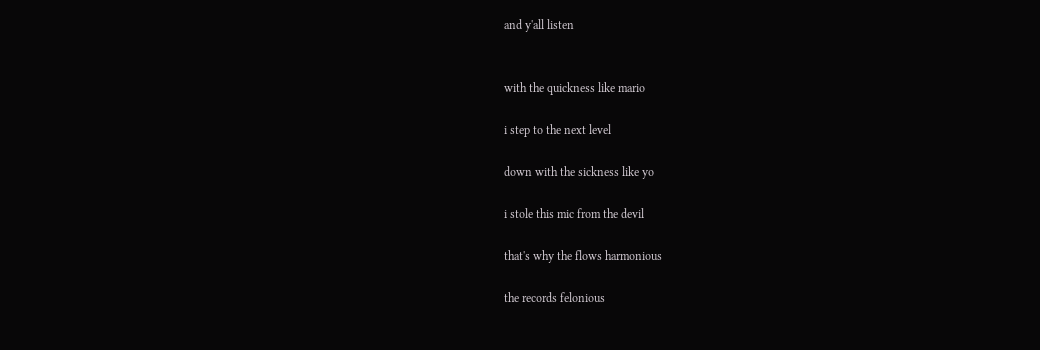and y'all listen


with the quickness like mario

i step to the next level

down with the sickness like yo

i stole this mic from the devil

that's why the flows harmonious

the records felonious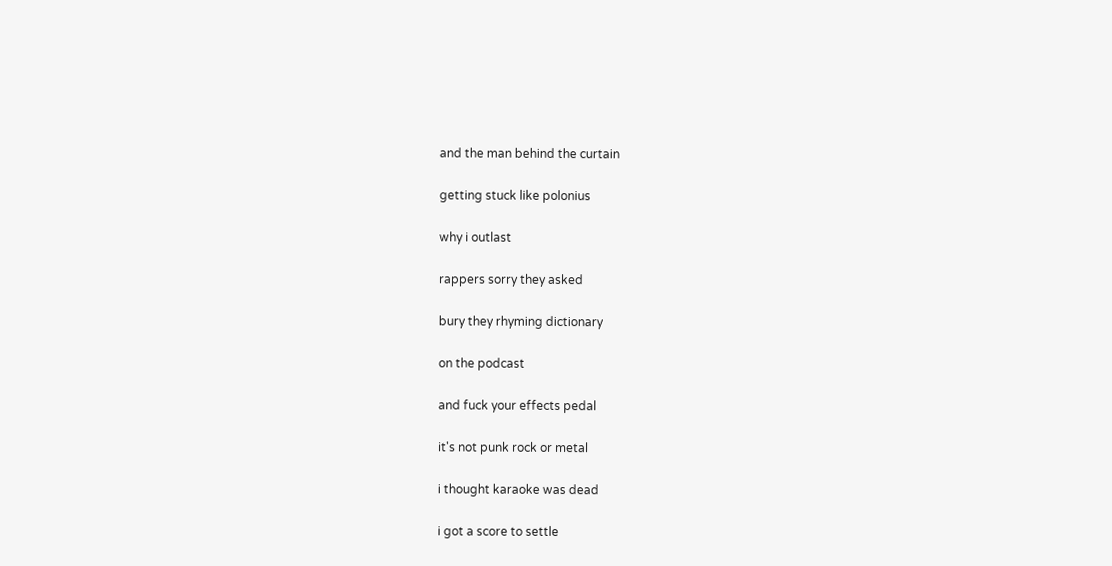and the man behind the curtain

getting stuck like polonius

why i outlast

rappers sorry they asked

bury they rhyming dictionary

on the podcast

and fuck your effects pedal

it's not punk rock or metal

i thought karaoke was dead

i got a score to settle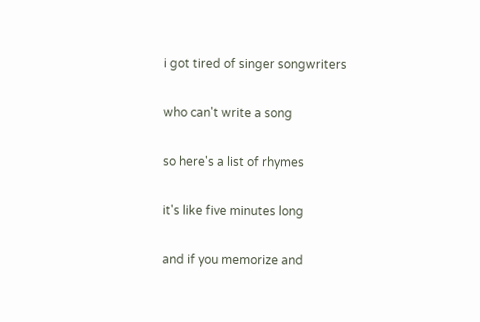i got tired of singer songwriters

who can't write a song

so here's a list of rhymes

it's like five minutes long

and if you memorize and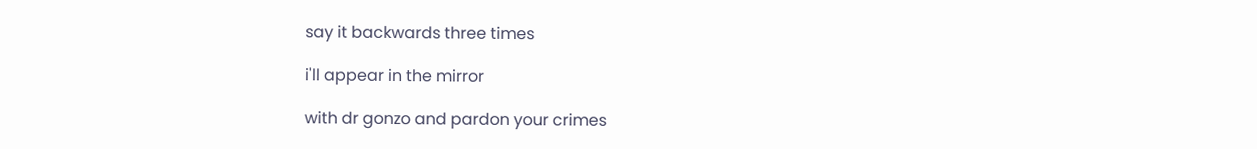say it backwards three times

i'll appear in the mirror

with dr gonzo and pardon your crimes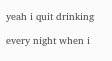yeah i quit drinking

every night when i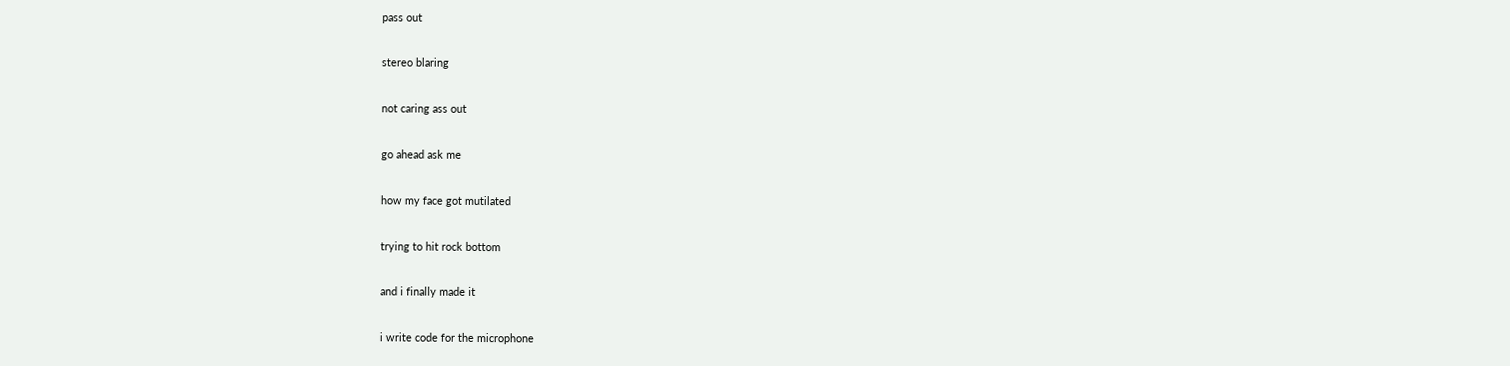pass out

stereo blaring

not caring ass out

go ahead ask me

how my face got mutilated

trying to hit rock bottom

and i finally made it

i write code for the microphone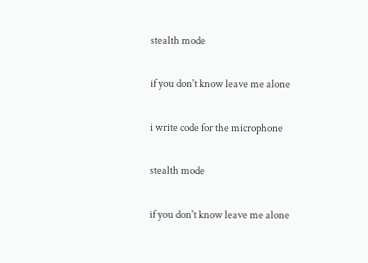stealth mode

if you don't know leave me alone

i write code for the microphone

stealth mode

if you don't know leave me alone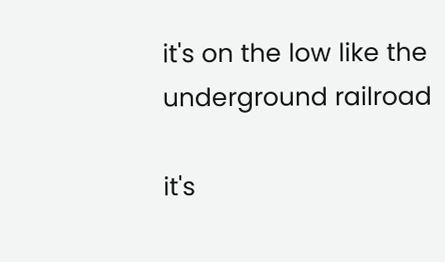it's on the low like the underground railroad

it's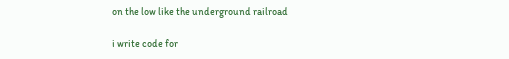on the low like the underground railroad

i write code for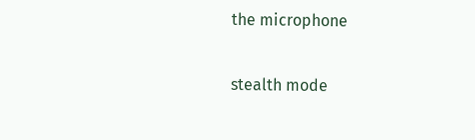the microphone

stealth mode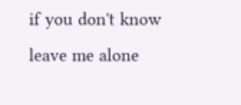if you don't know leave me alone